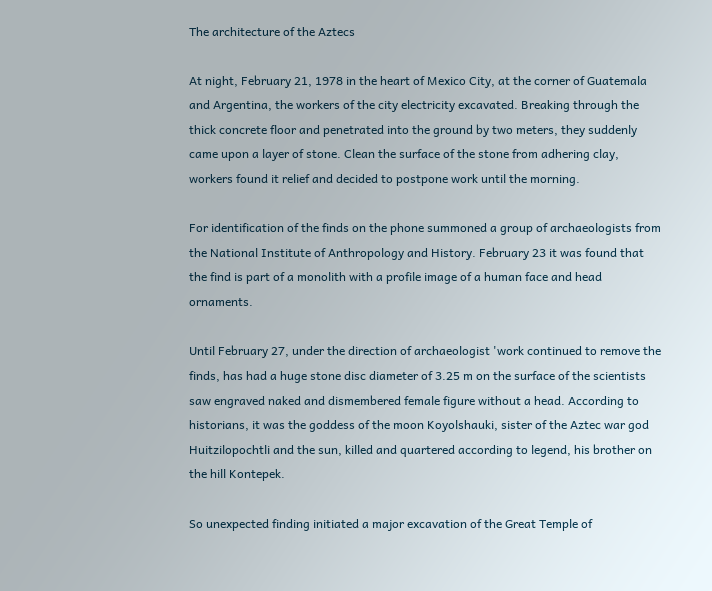The architecture of the Aztecs

At night, February 21, 1978 in the heart of Mexico City, at the corner of Guatemala and Argentina, the workers of the city electricity excavated. Breaking through the thick concrete floor and penetrated into the ground by two meters, they suddenly came upon a layer of stone. Clean the surface of the stone from adhering clay, workers found it relief and decided to postpone work until the morning.

For identification of the finds on the phone summoned a group of archaeologists from the National Institute of Anthropology and History. February 23 it was found that the find is part of a monolith with a profile image of a human face and head ornaments.

Until February 27, under the direction of archaeologist 'work continued to remove the finds, has had a huge stone disc diameter of 3.25 m on the surface of the scientists saw engraved naked and dismembered female figure without a head. According to historians, it was the goddess of the moon Koyolshauki, sister of the Aztec war god Huitzilopochtli and the sun, killed and quartered according to legend, his brother on the hill Kontepek.

So unexpected finding initiated a major excavation of the Great Temple of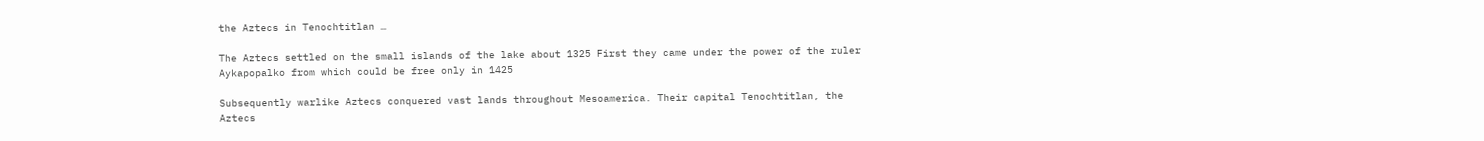the Aztecs in Tenochtitlan …

The Aztecs settled on the small islands of the lake about 1325 First they came under the power of the ruler Aykapopalko from which could be free only in 1425

Subsequently warlike Aztecs conquered vast lands throughout Mesoamerica. Their capital Tenochtitlan, the Aztecs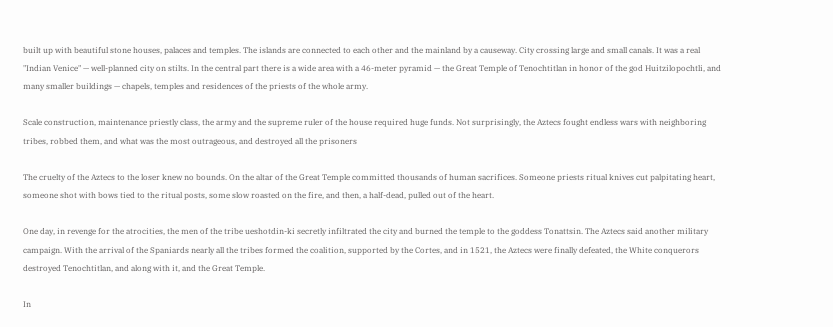built up with beautiful stone houses, palaces and temples. The islands are connected to each other and the mainland by a causeway. City crossing large and small canals. It was a real "Indian Venice" — well-planned city on stilts. In the central part there is a wide area with a 46-meter pyramid — the Great Temple of Tenochtitlan in honor of the god Huitzilopochtli, and many smaller buildings — chapels, temples and residences of the priests of the whole army.

Scale construction, maintenance priestly class, the army and the supreme ruler of the house required huge funds. Not surprisingly, the Aztecs fought endless wars with neighboring tribes, robbed them, and what was the most outrageous, and destroyed all the prisoners

The cruelty of the Aztecs to the loser knew no bounds. On the altar of the Great Temple committed thousands of human sacrifices. Someone priests ritual knives cut palpitating heart, someone shot with bows tied to the ritual posts, some slow roasted on the fire, and then, a half-dead, pulled out of the heart.

One day, in revenge for the atrocities, the men of the tribe ueshotdin-ki secretly infiltrated the city and burned the temple to the goddess Tonattsin. The Aztecs said another military campaign. With the arrival of the Spaniards nearly all the tribes formed the coalition, supported by the Cortes, and in 1521, the Aztecs were finally defeated, the White conquerors destroyed Tenochtitlan, and along with it, and the Great Temple.

In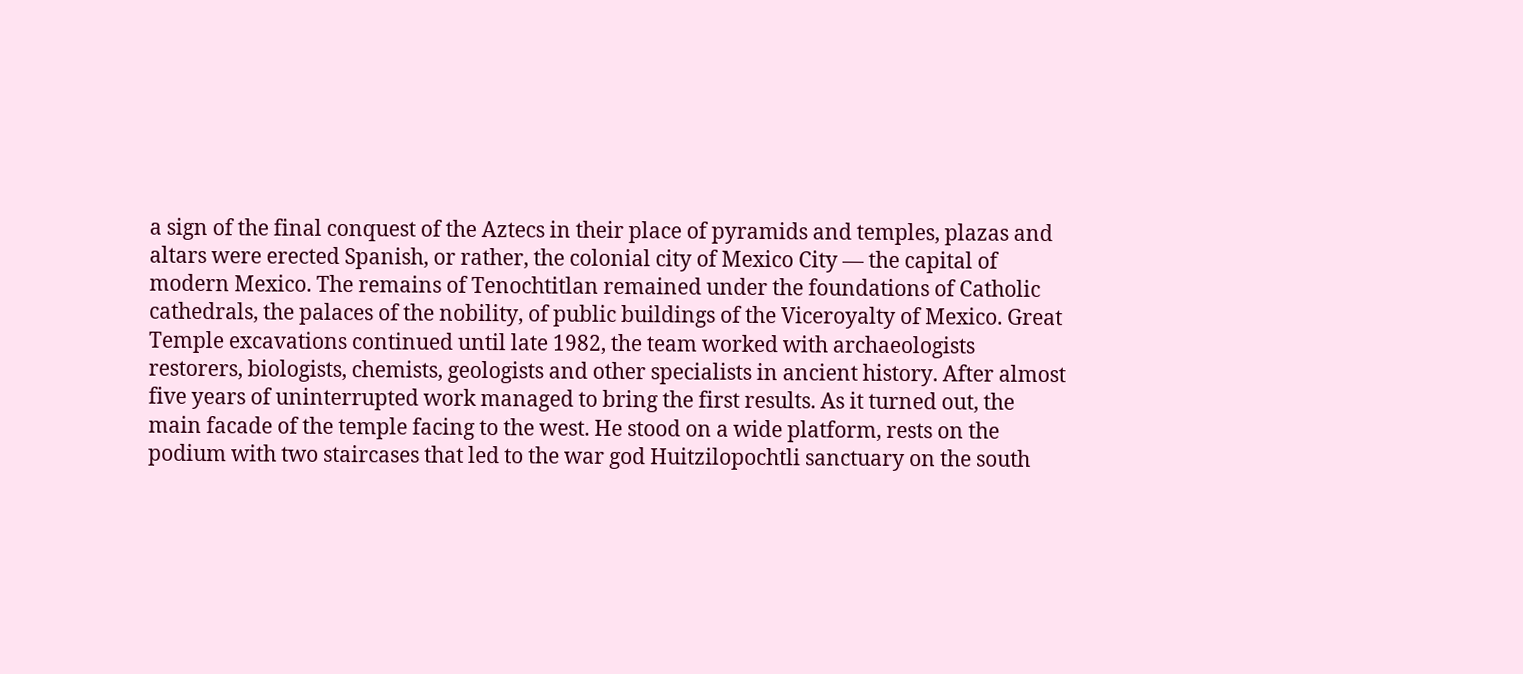a sign of the final conquest of the Aztecs in their place of pyramids and temples, plazas and altars were erected Spanish, or rather, the colonial city of Mexico City — the capital of modern Mexico. The remains of Tenochtitlan remained under the foundations of Catholic cathedrals, the palaces of the nobility, of public buildings of the Viceroyalty of Mexico. Great Temple excavations continued until late 1982, the team worked with archaeologists restorers, biologists, chemists, geologists and other specialists in ancient history. After almost five years of uninterrupted work managed to bring the first results. As it turned out, the main facade of the temple facing to the west. He stood on a wide platform, rests on the podium with two staircases that led to the war god Huitzilopochtli sanctuary on the south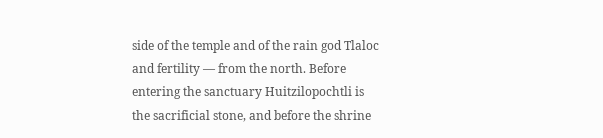side of the temple and of the rain god Tlaloc and fertility — from the north. Before entering the sanctuary Huitzilopochtli is the sacrificial stone, and before the shrine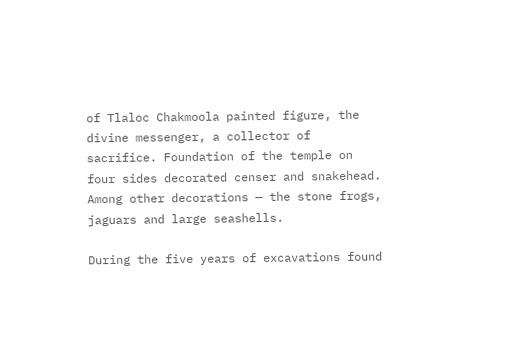of Tlaloc Chakmoola painted figure, the divine messenger, a collector of sacrifice. Foundation of the temple on four sides decorated censer and snakehead. Among other decorations — the stone frogs, jaguars and large seashells.

During the five years of excavations found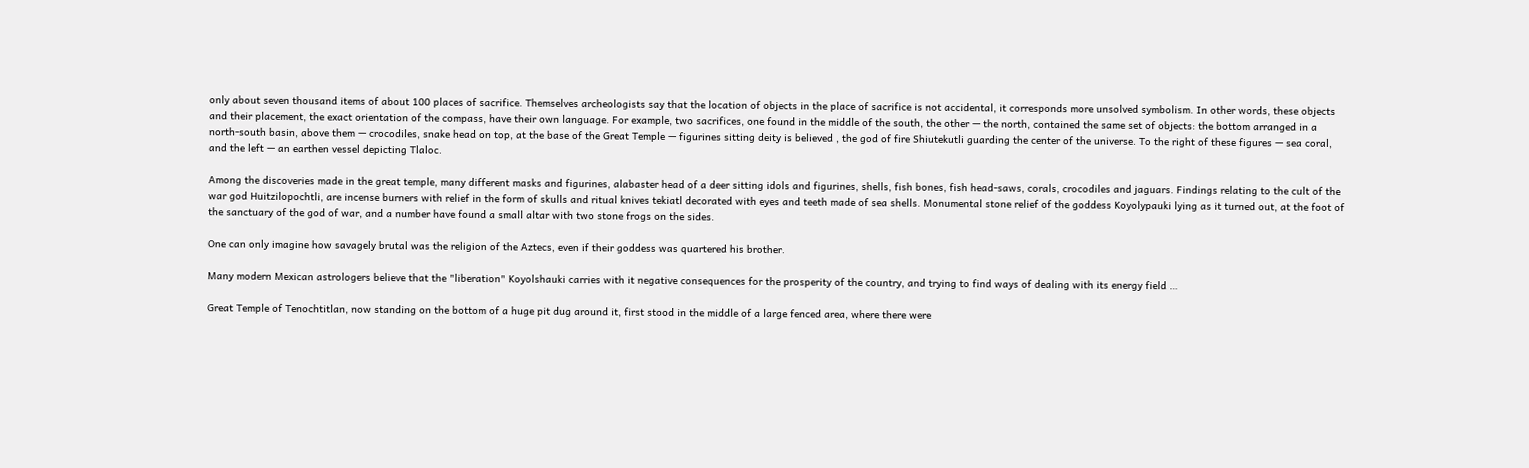only about seven thousand items of about 100 places of sacrifice. Themselves archeologists say that the location of objects in the place of sacrifice is not accidental, it corresponds more unsolved symbolism. In other words, these objects and their placement, the exact orientation of the compass, have their own language. For example, two sacrifices, one found in the middle of the south, the other — the north, contained the same set of objects: the bottom arranged in a north-south basin, above them — crocodiles, snake head on top, at the base of the Great Temple — figurines sitting deity is believed , the god of fire Shiutekutli guarding the center of the universe. To the right of these figures — sea coral, and the left — an earthen vessel depicting Tlaloc.

Among the discoveries made in the great temple, many different masks and figurines, alabaster head of a deer sitting idols and figurines, shells, fish bones, fish head-saws, corals, crocodiles and jaguars. Findings relating to the cult of the war god Huitzilopochtli, are incense burners with relief in the form of skulls and ritual knives tekiatl decorated with eyes and teeth made of sea shells. Monumental stone relief of the goddess Koyolypauki lying as it turned out, at the foot of the sanctuary of the god of war, and a number have found a small altar with two stone frogs on the sides.

One can only imagine how savagely brutal was the religion of the Aztecs, even if their goddess was quartered his brother.

Many modern Mexican astrologers believe that the "liberation" Koyolshauki carries with it negative consequences for the prosperity of the country, and trying to find ways of dealing with its energy field …

Great Temple of Tenochtitlan, now standing on the bottom of a huge pit dug around it, first stood in the middle of a large fenced area, where there were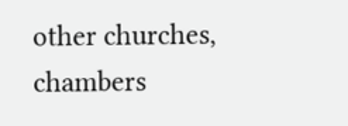other churches, chambers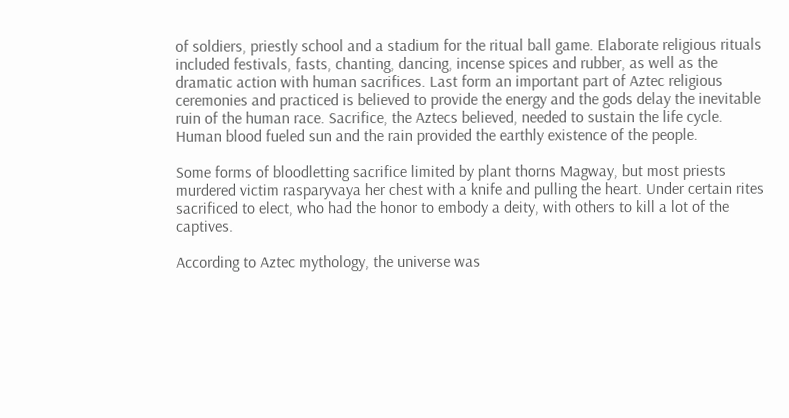of soldiers, priestly school and a stadium for the ritual ball game. Elaborate religious rituals included festivals, fasts, chanting, dancing, incense spices and rubber, as well as the dramatic action with human sacrifices. Last form an important part of Aztec religious ceremonies and practiced is believed to provide the energy and the gods delay the inevitable ruin of the human race. Sacrifice, the Aztecs believed, needed to sustain the life cycle. Human blood fueled sun and the rain provided the earthly existence of the people.

Some forms of bloodletting sacrifice limited by plant thorns Magway, but most priests murdered victim rasparyvaya her chest with a knife and pulling the heart. Under certain rites sacrificed to elect, who had the honor to embody a deity, with others to kill a lot of the captives.

According to Aztec mythology, the universe was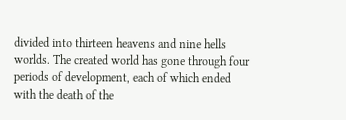divided into thirteen heavens and nine hells worlds. The created world has gone through four periods of development, each of which ended with the death of the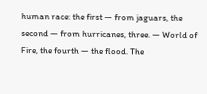human race: the first — from jaguars, the second — from hurricanes, three. — World of Fire, the fourth — the flood. The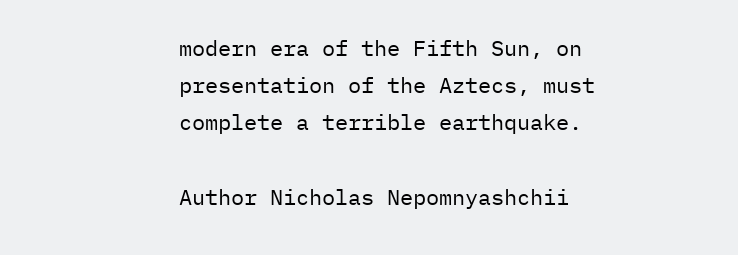modern era of the Fifth Sun, on presentation of the Aztecs, must complete a terrible earthquake.

Author Nicholas Nepomnyashchii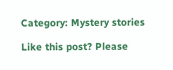Category: Mystery stories

Like this post? Please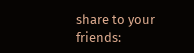share to your friends: